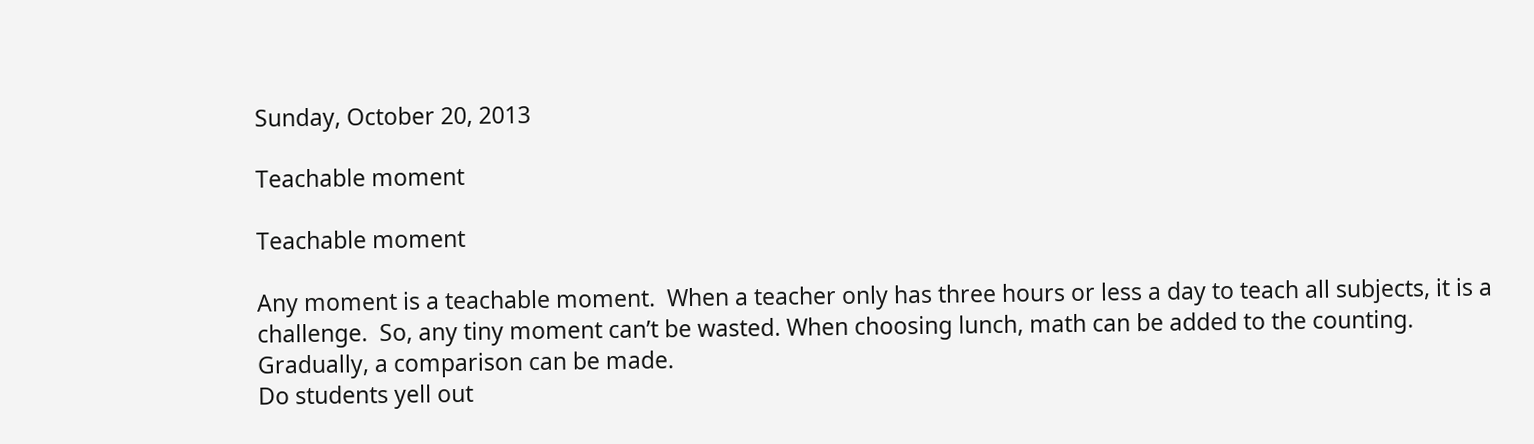Sunday, October 20, 2013

Teachable moment

Teachable moment

Any moment is a teachable moment.  When a teacher only has three hours or less a day to teach all subjects, it is a challenge.  So, any tiny moment can’t be wasted. When choosing lunch, math can be added to the counting. Gradually, a comparison can be made.
Do students yell out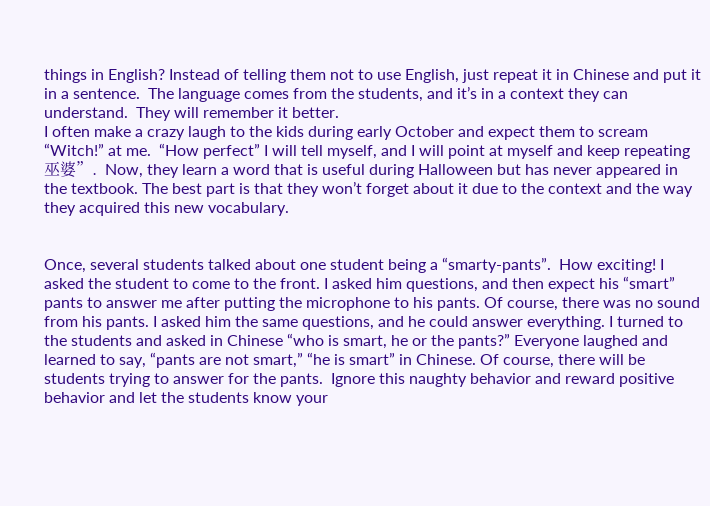things in English? Instead of telling them not to use English, just repeat it in Chinese and put it in a sentence.  The language comes from the students, and it’s in a context they can understand.  They will remember it better.
I often make a crazy laugh to the kids during early October and expect them to scream “Witch!” at me.  “How perfect” I will tell myself, and I will point at myself and keep repeating巫婆”.  Now, they learn a word that is useful during Halloween but has never appeared in the textbook. The best part is that they won’t forget about it due to the context and the way they acquired this new vocabulary.


Once, several students talked about one student being a “smarty-pants”.  How exciting! I asked the student to come to the front. I asked him questions, and then expect his “smart” pants to answer me after putting the microphone to his pants. Of course, there was no sound from his pants. I asked him the same questions, and he could answer everything. I turned to the students and asked in Chinese “who is smart, he or the pants?” Everyone laughed and learned to say, “pants are not smart,” “he is smart” in Chinese. Of course, there will be students trying to answer for the pants.  Ignore this naughty behavior and reward positive behavior and let the students know your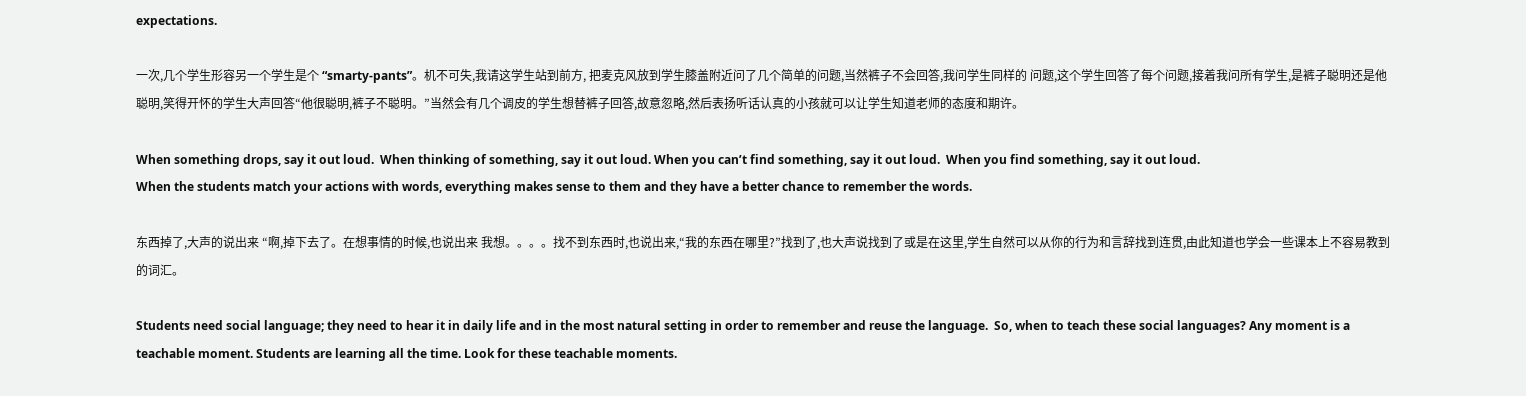expectations.

一次,几个学生形容另一个学生是个 “smarty-pants”。机不可失,我请这学生站到前方, 把麦克风放到学生膝盖附近问了几个简单的问题,当然裤子不会回答,我问学生同样的 问题,这个学生回答了每个问题,接着我问所有学生,是裤子聪明还是他聪明,笑得开怀的学生大声回答“他很聪明,裤子不聪明。”当然会有几个调皮的学生想替裤子回答,故意忽略,然后表扬听话认真的小孩就可以让学生知道老师的态度和期许。

When something drops, say it out loud.  When thinking of something, say it out loud. When you can’t find something, say it out loud.  When you find something, say it out loud.
When the students match your actions with words, everything makes sense to them and they have a better chance to remember the words.

东西掉了,大声的说出来 “啊,掉下去了。在想事情的时候,也说出来 我想。。。。找不到东西时,也说出来,“我的东西在哪里?”找到了,也大声说找到了或是在这里,学生自然可以从你的行为和言辞找到连贯,由此知道也学会一些课本上不容易教到的词汇。

Students need social language; they need to hear it in daily life and in the most natural setting in order to remember and reuse the language.  So, when to teach these social languages? Any moment is a teachable moment. Students are learning all the time. Look for these teachable moments.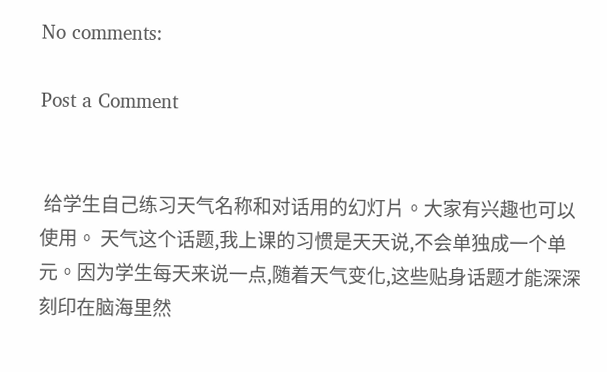No comments:

Post a Comment


 给学生自己练习天气名称和对话用的幻灯片。大家有兴趣也可以使用。 天气这个话题,我上课的习惯是天天说,不会单独成一个单元。因为学生每天来说一点,随着天气变化,这些贴身话题才能深深刻印在脑海里然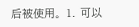后被使用。 1. 可以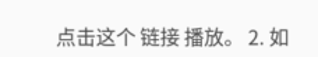点击这个 链接 播放。 2. 如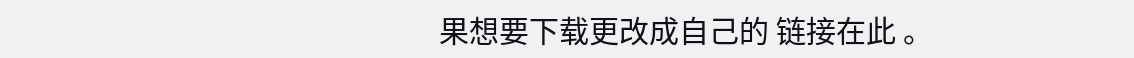果想要下载更改成自己的 链接在此 。